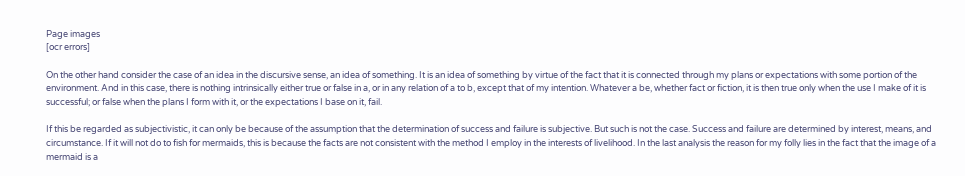Page images
[ocr errors]

On the other hand consider the case of an idea in the discursive sense, an idea of something. It is an idea of something by virtue of the fact that it is connected through my plans or expectations with some portion of the environment. And in this case, there is nothing intrinsically either true or false in a, or in any relation of a to b, except that of my intention. Whatever a be, whether fact or fiction, it is then true only when the use I make of it is successful; or false when the plans I form with it, or the expectations I base on it, fail.

If this be regarded as subjectivistic, it can only be because of the assumption that the determination of success and failure is subjective. But such is not the case. Success and failure are determined by interest, means, and circumstance. If it will not do to fish for mermaids, this is because the facts are not consistent with the method I employ in the interests of livelihood. In the last analysis the reason for my folly lies in the fact that the image of a mermaid is a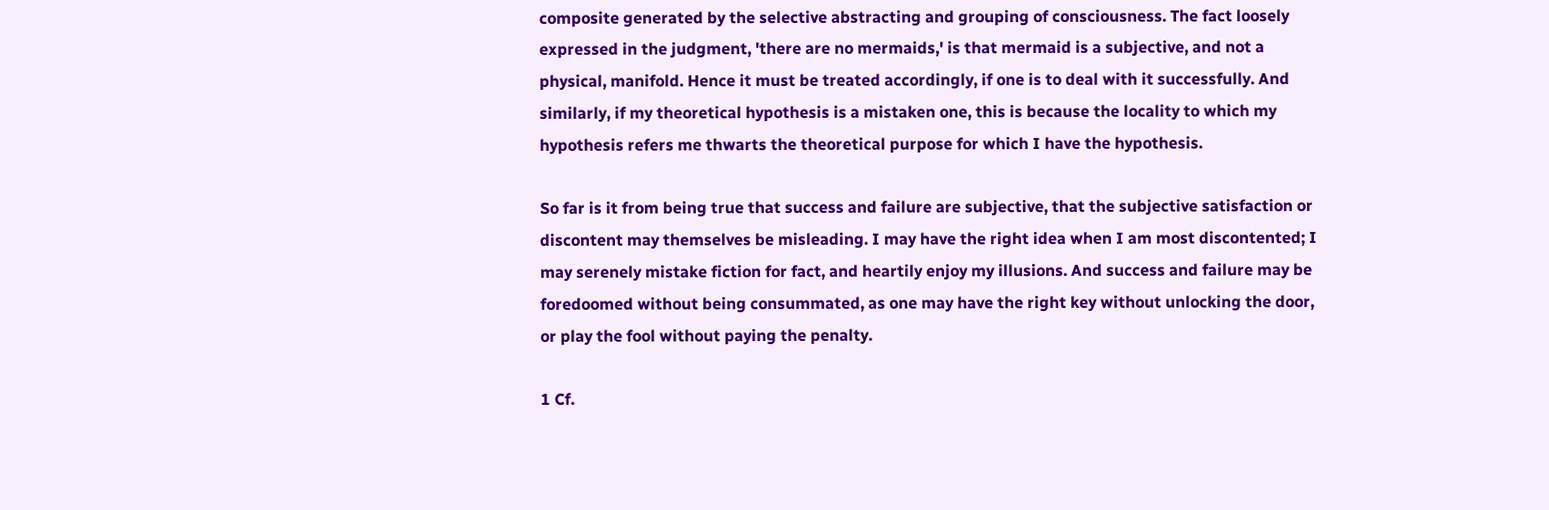composite generated by the selective abstracting and grouping of consciousness. The fact loosely expressed in the judgment, 'there are no mermaids,' is that mermaid is a subjective, and not a physical, manifold. Hence it must be treated accordingly, if one is to deal with it successfully. And similarly, if my theoretical hypothesis is a mistaken one, this is because the locality to which my hypothesis refers me thwarts the theoretical purpose for which I have the hypothesis.

So far is it from being true that success and failure are subjective, that the subjective satisfaction or discontent may themselves be misleading. I may have the right idea when I am most discontented; I may serenely mistake fiction for fact, and heartily enjoy my illusions. And success and failure may be foredoomed without being consummated, as one may have the right key without unlocking the door, or play the fool without paying the penalty.

1 Cf.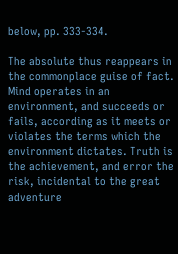below, pp. 333-334.

The absolute thus reappears in the commonplace guise of fact. Mind operates in an environment, and succeeds or fails, according as it meets or violates the terms which the environment dictates. Truth is the achievement, and error the risk, incidental to the great adventure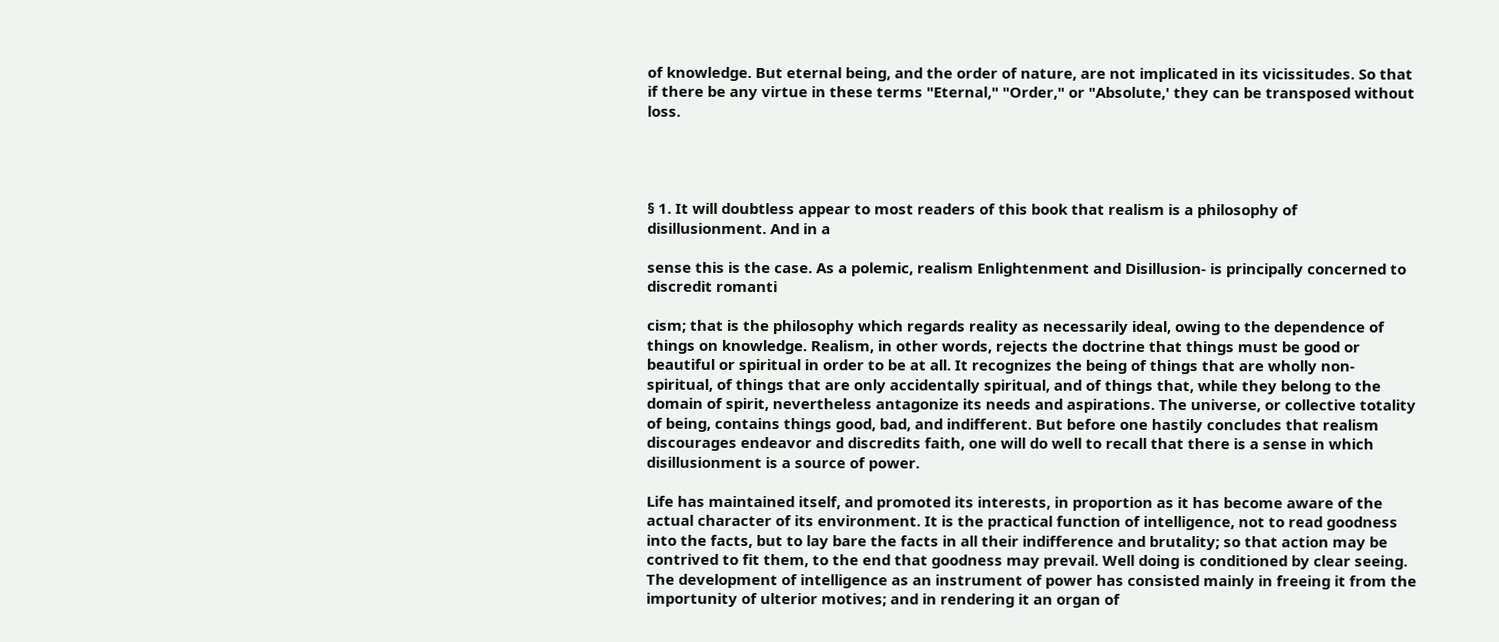of knowledge. But eternal being, and the order of nature, are not implicated in its vicissitudes. So that if there be any virtue in these terms "Eternal," "Order," or "Absolute,' they can be transposed without loss.




§ 1. It will doubtless appear to most readers of this book that realism is a philosophy of disillusionment. And in a

sense this is the case. As a polemic, realism Enlightenment and Disillusion- is principally concerned to discredit romanti

cism; that is the philosophy which regards reality as necessarily ideal, owing to the dependence of things on knowledge. Realism, in other words, rejects the doctrine that things must be good or beautiful or spiritual in order to be at all. It recognizes the being of things that are wholly non-spiritual, of things that are only accidentally spiritual, and of things that, while they belong to the domain of spirit, nevertheless antagonize its needs and aspirations. The universe, or collective totality of being, contains things good, bad, and indifferent. But before one hastily concludes that realism discourages endeavor and discredits faith, one will do well to recall that there is a sense in which disillusionment is a source of power.

Life has maintained itself, and promoted its interests, in proportion as it has become aware of the actual character of its environment. It is the practical function of intelligence, not to read goodness into the facts, but to lay bare the facts in all their indifference and brutality; so that action may be contrived to fit them, to the end that goodness may prevail. Well doing is conditioned by clear seeing. The development of intelligence as an instrument of power has consisted mainly in freeing it from the importunity of ulterior motives; and in rendering it an organ of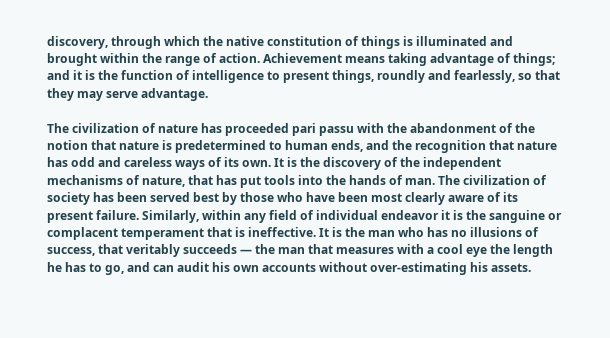discovery, through which the native constitution of things is illuminated and brought within the range of action. Achievement means taking advantage of things; and it is the function of intelligence to present things, roundly and fearlessly, so that they may serve advantage.

The civilization of nature has proceeded pari passu with the abandonment of the notion that nature is predetermined to human ends, and the recognition that nature has odd and careless ways of its own. It is the discovery of the independent mechanisms of nature, that has put tools into the hands of man. The civilization of society has been served best by those who have been most clearly aware of its present failure. Similarly, within any field of individual endeavor it is the sanguine or complacent temperament that is ineffective. It is the man who has no illusions of success, that veritably succeeds — the man that measures with a cool eye the length he has to go, and can audit his own accounts without over-estimating his assets.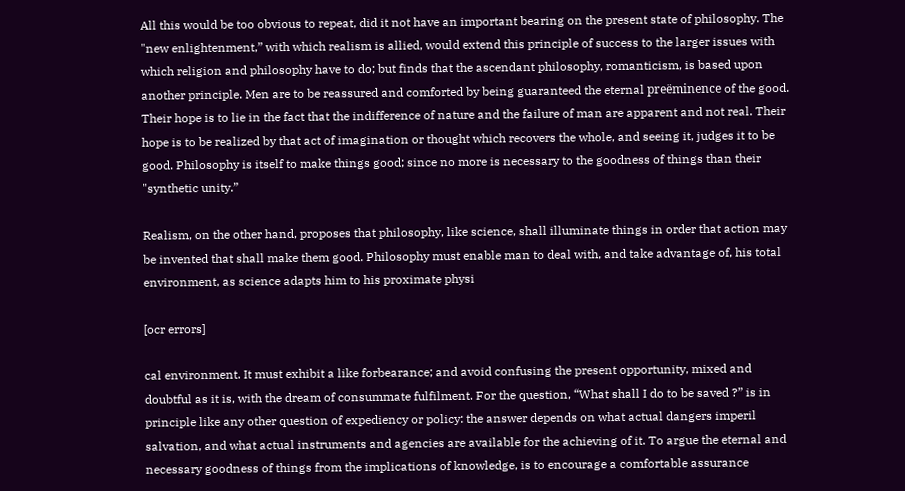All this would be too obvious to repeat, did it not have an important bearing on the present state of philosophy. The "new enlightenment,” with which realism is allied, would extend this principle of success to the larger issues with which religion and philosophy have to do; but finds that the ascendant philosophy, romanticism, is based upon another principle. Men are to be reassured and comforted by being guaranteed the eternal preëminence of the good. Their hope is to lie in the fact that the indifference of nature and the failure of man are apparent and not real. Their hope is to be realized by that act of imagination or thought which recovers the whole, and seeing it, judges it to be good. Philosophy is itself to make things good; since no more is necessary to the goodness of things than their "synthetic unity.”

Realism, on the other hand, proposes that philosophy, like science, shall illuminate things in order that action may be invented that shall make them good. Philosophy must enable man to deal with, and take advantage of, his total environment, as science adapts him to his proximate physi

[ocr errors]

cal environment. It must exhibit a like forbearance; and avoid confusing the present opportunity, mixed and doubtful as it is, with the dream of consummate fulfilment. For the question, “What shall I do to be saved ?” is in principle like any other question of expediency or policy: the answer depends on what actual dangers imperil salvation, and what actual instruments and agencies are available for the achieving of it. To argue the eternal and necessary goodness of things from the implications of knowledge, is to encourage a comfortable assurance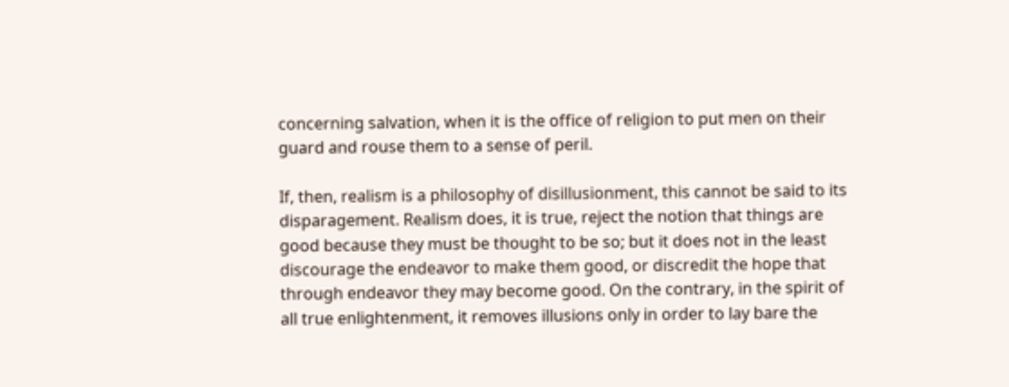concerning salvation, when it is the office of religion to put men on their guard and rouse them to a sense of peril.

If, then, realism is a philosophy of disillusionment, this cannot be said to its disparagement. Realism does, it is true, reject the notion that things are good because they must be thought to be so; but it does not in the least discourage the endeavor to make them good, or discredit the hope that through endeavor they may become good. On the contrary, in the spirit of all true enlightenment, it removes illusions only in order to lay bare the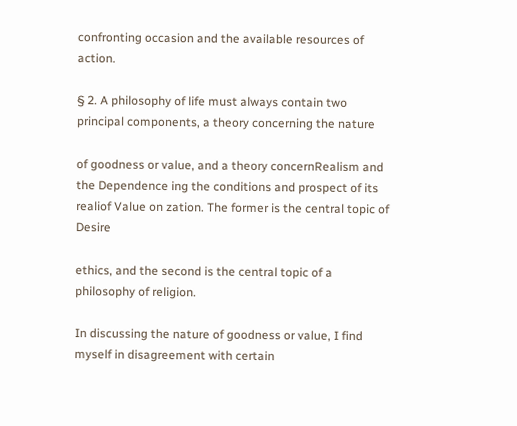confronting occasion and the available resources of action.

§ 2. A philosophy of life must always contain two principal components, a theory concerning the nature

of goodness or value, and a theory concernRealism and the Dependence ing the conditions and prospect of its realiof Value on zation. The former is the central topic of Desire

ethics, and the second is the central topic of a philosophy of religion.

In discussing the nature of goodness or value, I find myself in disagreement with certain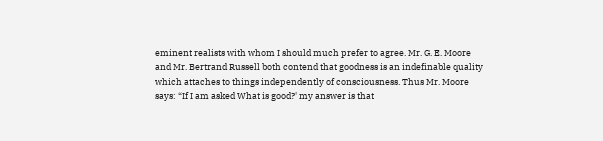eminent realists with whom I should much prefer to agree. Mr. G. E. Moore and Mr. Bertrand Russell both contend that goodness is an indefinable quality which attaches to things independently of consciousness. Thus Mr. Moore says: “If I am asked What is good?' my answer is that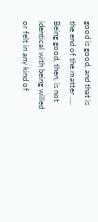good is good, and that is the end of the matter .... Being good, then, is not identical with being willed or felt in any kind of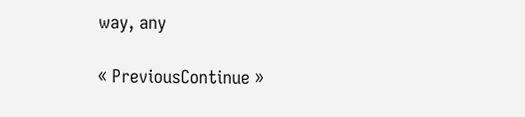way, any

« PreviousContinue »